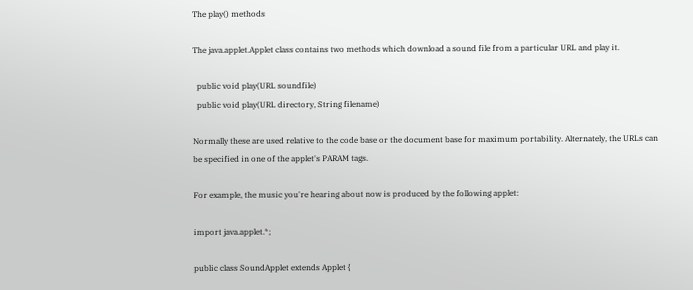The play() methods

The java.applet.Applet class contains two methods which download a sound file from a particular URL and play it.

  public void play(URL soundfile)
  public void play(URL directory, String filename)

Normally these are used relative to the code base or the document base for maximum portability. Alternately, the URLs can be specified in one of the applet's PARAM tags.

For example, the music you're hearing about now is produced by the following applet:

import java.applet.*;

public class SoundApplet extends Applet {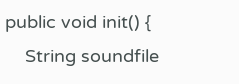public void init() {
    String soundfile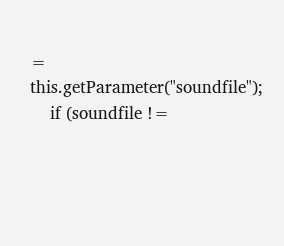= this.getParameter("soundfile");
    if (soundfile !=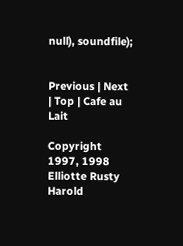null), soundfile);


Previous | Next | Top | Cafe au Lait

Copyright 1997, 1998 Elliotte Rusty Harold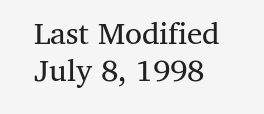Last Modified July 8, 1998